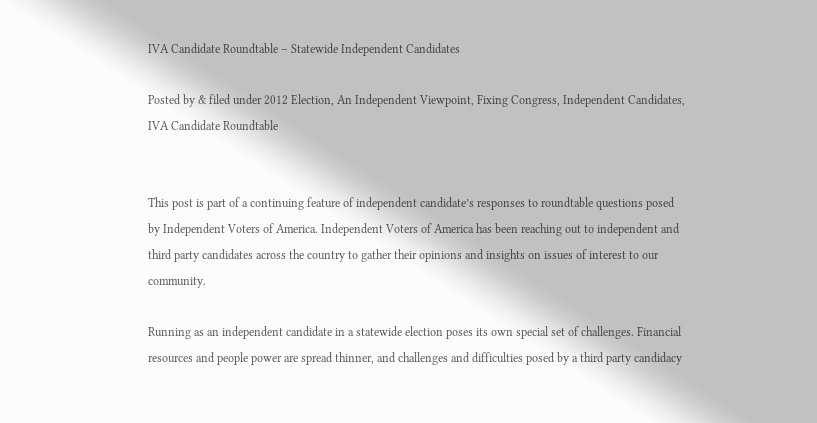IVA Candidate Roundtable – Statewide Independent Candidates

Posted by & filed under 2012 Election, An Independent Viewpoint, Fixing Congress, Independent Candidates, IVA Candidate Roundtable


This post is part of a continuing feature of independent candidate’s responses to roundtable questions posed by Independent Voters of America. Independent Voters of America has been reaching out to independent and third party candidates across the country to gather their opinions and insights on issues of interest to our community.

Running as an independent candidate in a statewide election poses its own special set of challenges. Financial resources and people power are spread thinner, and challenges and difficulties posed by a third party candidacy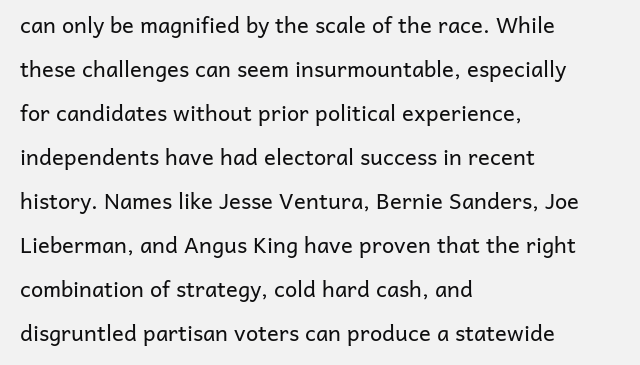can only be magnified by the scale of the race. While these challenges can seem insurmountable, especially for candidates without prior political experience, independents have had electoral success in recent history. Names like Jesse Ventura, Bernie Sanders, Joe Lieberman, and Angus King have proven that the right combination of strategy, cold hard cash, and disgruntled partisan voters can produce a statewide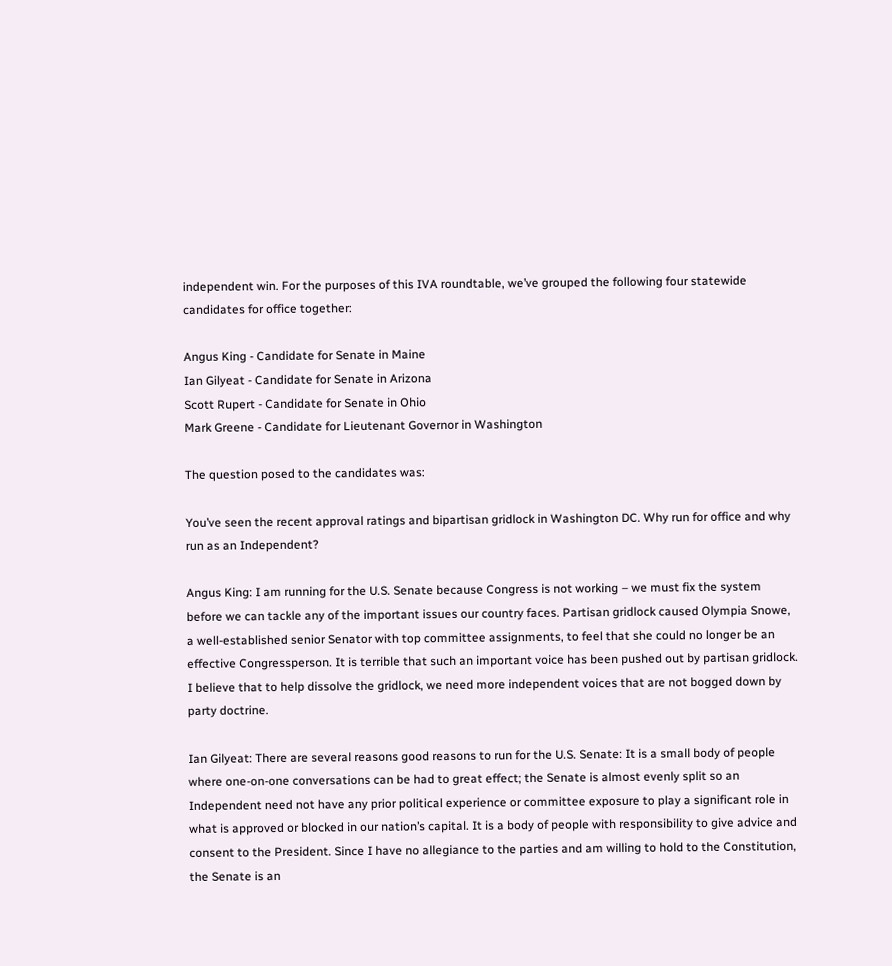independent win. For the purposes of this IVA roundtable, we’ve grouped the following four statewide candidates for office together:

Angus King - Candidate for Senate in Maine
Ian Gilyeat - Candidate for Senate in Arizona
Scott Rupert - Candidate for Senate in Ohio
Mark Greene - Candidate for Lieutenant Governor in Washington

The question posed to the candidates was:

You’ve seen the recent approval ratings and bipartisan gridlock in Washington DC. Why run for office and why run as an Independent?

Angus King: I am running for the U.S. Senate because Congress is not working – we must fix the system before we can tackle any of the important issues our country faces. Partisan gridlock caused Olympia Snowe, a well-established senior Senator with top committee assignments, to feel that she could no longer be an effective Congressperson. It is terrible that such an important voice has been pushed out by partisan gridlock. I believe that to help dissolve the gridlock, we need more independent voices that are not bogged down by party doctrine.

Ian Gilyeat: There are several reasons good reasons to run for the U.S. Senate: It is a small body of people where one-on-one conversations can be had to great effect; the Senate is almost evenly split so an Independent need not have any prior political experience or committee exposure to play a significant role in what is approved or blocked in our nation’s capital. It is a body of people with responsibility to give advice and consent to the President. Since I have no allegiance to the parties and am willing to hold to the Constitution, the Senate is an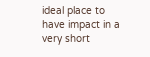ideal place to have impact in a very short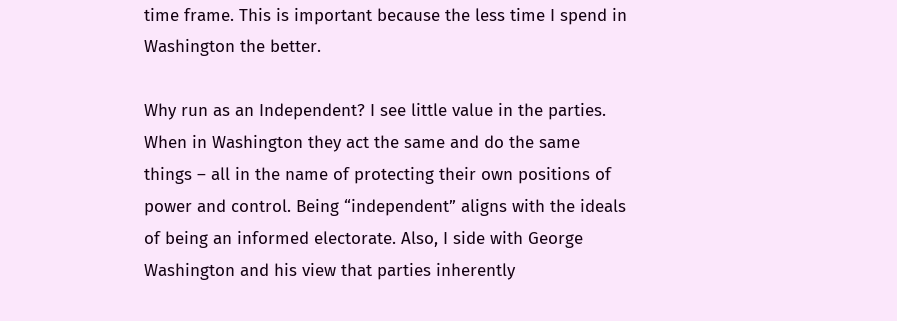time frame. This is important because the less time I spend in Washington the better.

Why run as an Independent? I see little value in the parties. When in Washington they act the same and do the same things – all in the name of protecting their own positions of power and control. Being “independent” aligns with the ideals of being an informed electorate. Also, I side with George Washington and his view that parties inherently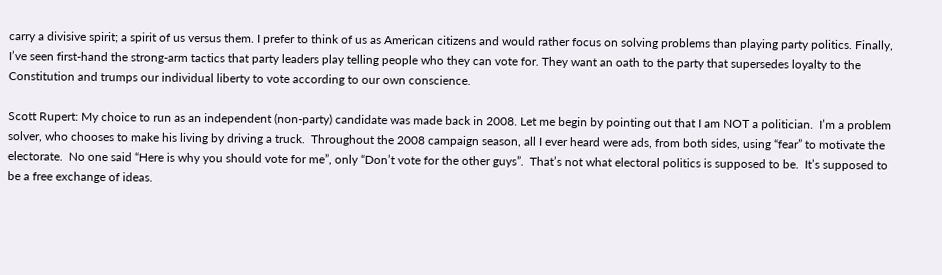carry a divisive spirit; a spirit of us versus them. I prefer to think of us as American citizens and would rather focus on solving problems than playing party politics. Finally, I’ve seen first-hand the strong-arm tactics that party leaders play telling people who they can vote for. They want an oath to the party that supersedes loyalty to the Constitution and trumps our individual liberty to vote according to our own conscience.

Scott Rupert: My choice to run as an independent (non-party) candidate was made back in 2008. Let me begin by pointing out that I am NOT a politician.  I’m a problem solver, who chooses to make his living by driving a truck.  Throughout the 2008 campaign season, all I ever heard were ads, from both sides, using “fear” to motivate the electorate.  No one said “Here is why you should vote for me”, only “Don’t vote for the other guys”.  That’s not what electoral politics is supposed to be.  It’s supposed to be a free exchange of ideas.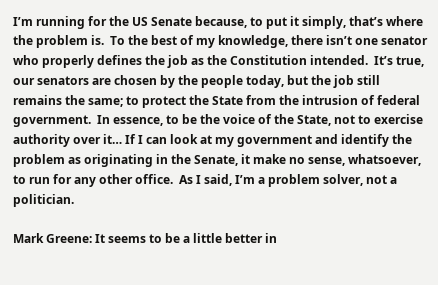I’m running for the US Senate because, to put it simply, that’s where the problem is.  To the best of my knowledge, there isn’t one senator who properly defines the job as the Constitution intended.  It’s true, our senators are chosen by the people today, but the job still remains the same; to protect the State from the intrusion of federal government.  In essence, to be the voice of the State, not to exercise authority over it… If I can look at my government and identify the problem as originating in the Senate, it make no sense, whatsoever, to run for any other office.  As I said, I’m a problem solver, not a politician.

Mark Greene: It seems to be a little better in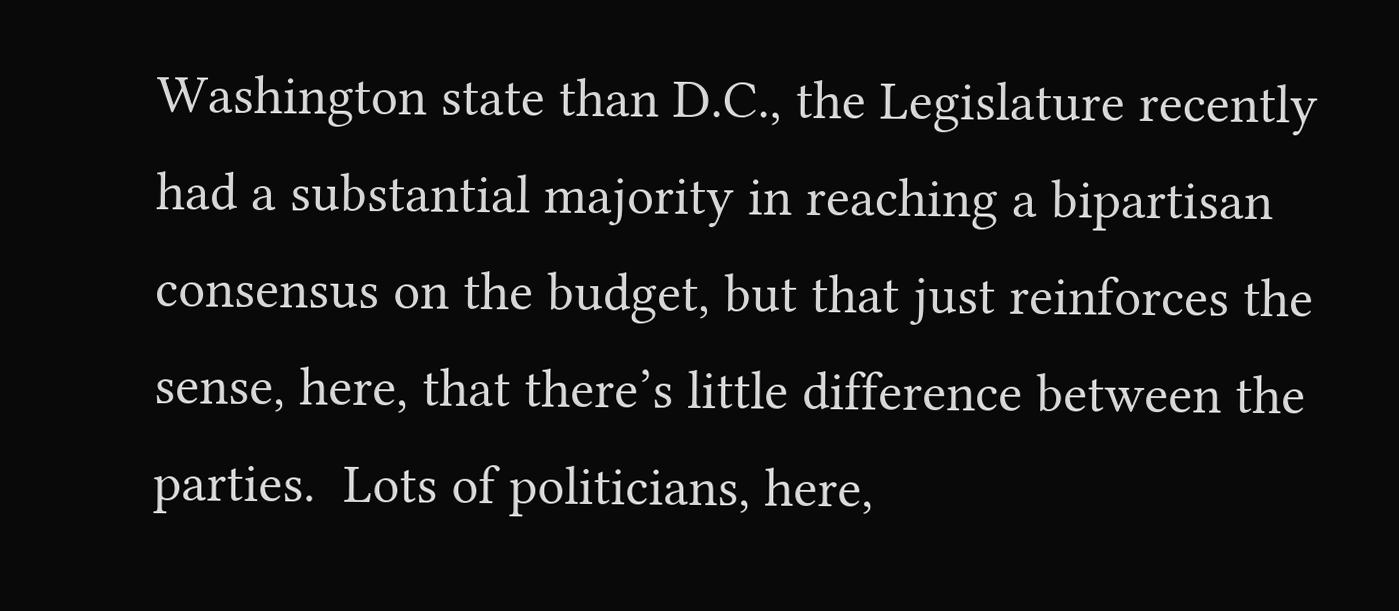Washington state than D.C., the Legislature recently had a substantial majority in reaching a bipartisan consensus on the budget, but that just reinforces the sense, here, that there’s little difference between the parties.  Lots of politicians, here,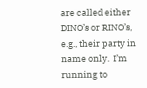are called either DINO’s or RINO’s, e.g., their party in name only.  I’m running to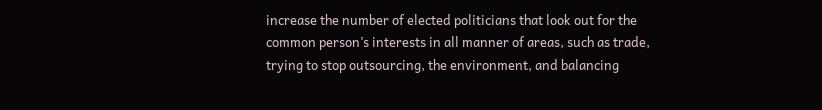increase the number of elected politicians that look out for the common person’s interests in all manner of areas, such as trade, trying to stop outsourcing, the environment, and balancing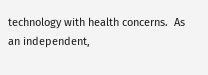technology with health concerns.  As an independent,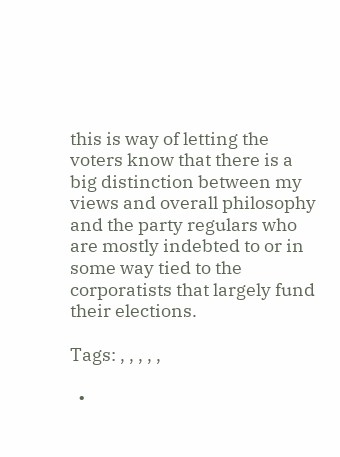this is way of letting the voters know that there is a big distinction between my views and overall philosophy and the party regulars who are mostly indebted to or in some way tied to the corporatists that largely fund their elections.

Tags: , , , , ,

  •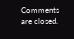Comments are closed.